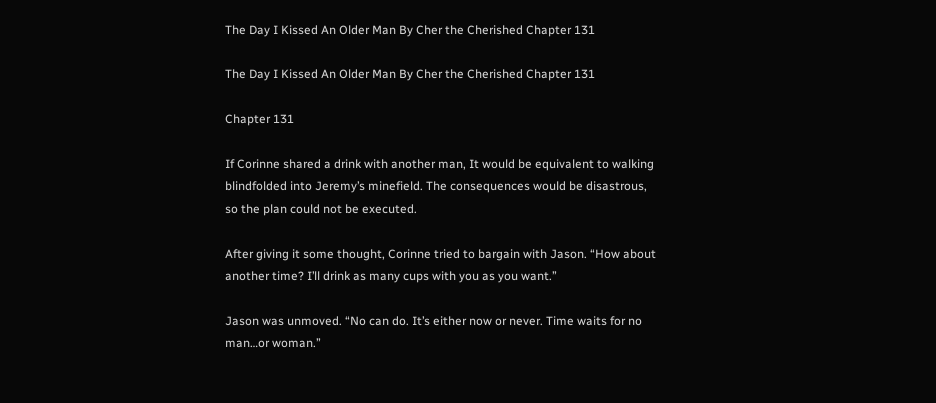The Day I Kissed An Older Man By Cher the Cherished Chapter 131

The Day I Kissed An Older Man By Cher the Cherished Chapter 131

Chapter 131

If Corinne shared a drink with another man, It would be equivalent to walking blindfolded into Jeremy’s minefield. The consequences would be disastrous, so the plan could not be executed.

After giving it some thought, Corinne tried to bargain with Jason. “How about another time? I’ll drink as many cups with you as you want.”

Jason was unmoved. “No can do. It’s either now or never. Time waits for no man…or woman.”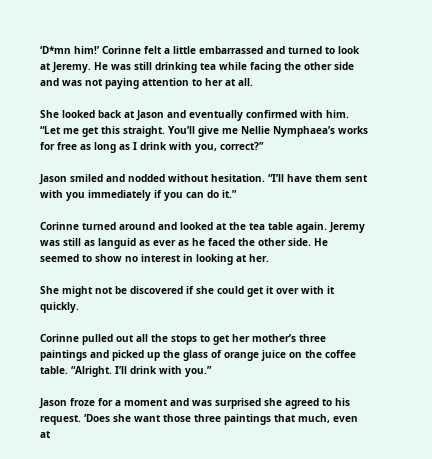‘D*mn him!’ Corinne felt a little embarrassed and turned to look at Jeremy. He was still drinking tea while facing the other side and was not paying attention to her at all.

She looked back at Jason and eventually confirmed with him. “Let me get this straight. You’ll give me Nellie Nymphaea’s works for free as long as I drink with you, correct?”

Jason smiled and nodded without hesitation. “I’ll have them sent with you immediately if you can do it.”

Corinne turned around and looked at the tea table again. Jeremy was still as languid as ever as he faced the other side. He seemed to show no interest in looking at her.

She might not be discovered if she could get it over with it quickly.

Corinne pulled out all the stops to get her mother’s three paintings and picked up the glass of orange juice on the coffee table. “Alright. I’ll drink with you.”

Jason froze for a moment and was surprised she agreed to his request. ‘Does she want those three paintings that much, even at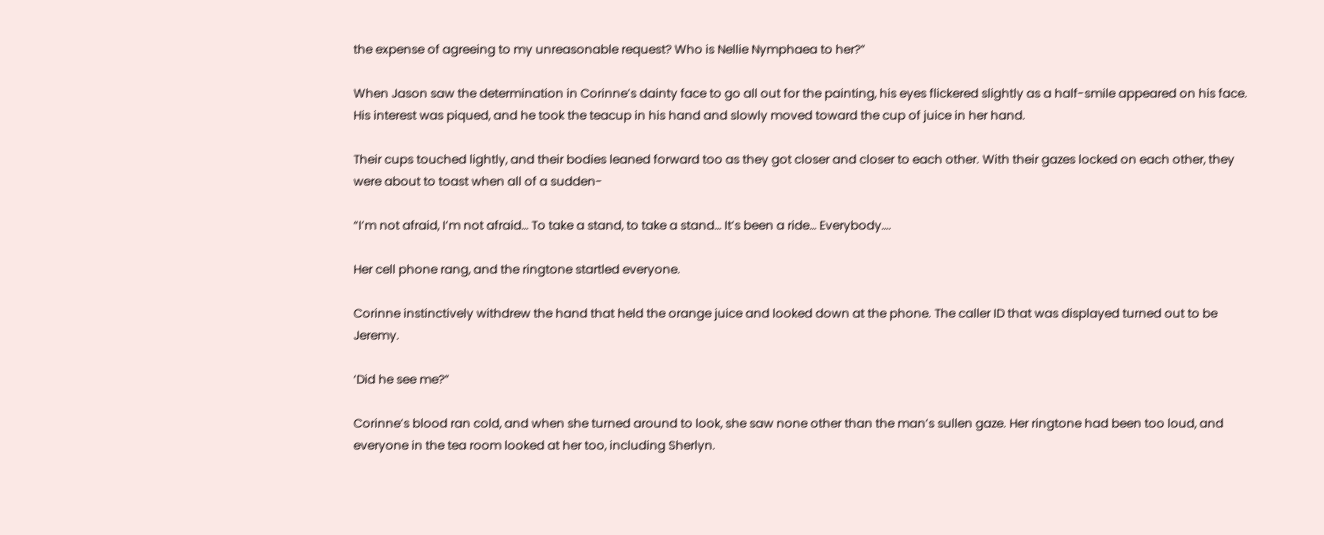the expense of agreeing to my unreasonable request? Who is Nellie Nymphaea to her?”

When Jason saw the determination in Corinne’s dainty face to go all out for the painting, his eyes flickered slightly as a half-smile appeared on his face. His interest was piqued, and he took the teacup in his hand and slowly moved toward the cup of juice in her hand.

Their cups touched lightly, and their bodies leaned forward too as they got closer and closer to each other. With their gazes locked on each other, they were about to toast when all of a sudden-

“I’m not afraid, I’m not afraid… To take a stand, to take a stand… It’s been a ride… Everybody….

Her cell phone rang, and the ringtone startled everyone.

Corinne instinctively withdrew the hand that held the orange juice and looked down at the phone. The caller ID that was displayed turned out to be Jeremy.

‘Did he see me?”

Corinne’s blood ran cold, and when she turned around to look, she saw none other than the man’s sullen gaze. Her ringtone had been too loud, and everyone in the tea room looked at her too, including Sherlyn.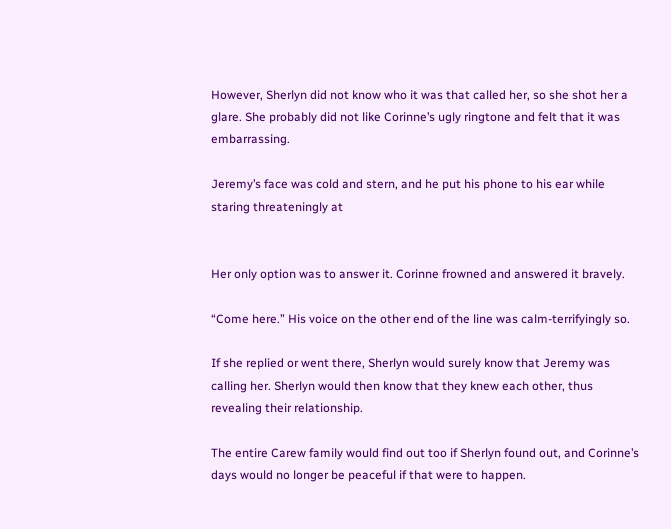However, Sherlyn did not know who it was that called her, so she shot her a glare. She probably did not like Corinne’s ugly ringtone and felt that it was embarrassing.

Jeremy’s face was cold and stern, and he put his phone to his ear while staring threateningly at


Her only option was to answer it. Corinne frowned and answered it bravely.

“Come here.” His voice on the other end of the line was calm-terrifyingly so.

If she replied or went there, Sherlyn would surely know that Jeremy was calling her. Sherlyn would then know that they knew each other, thus revealing their relationship.

The entire Carew family would find out too if Sherlyn found out, and Corinne’s days would no longer be peaceful if that were to happen.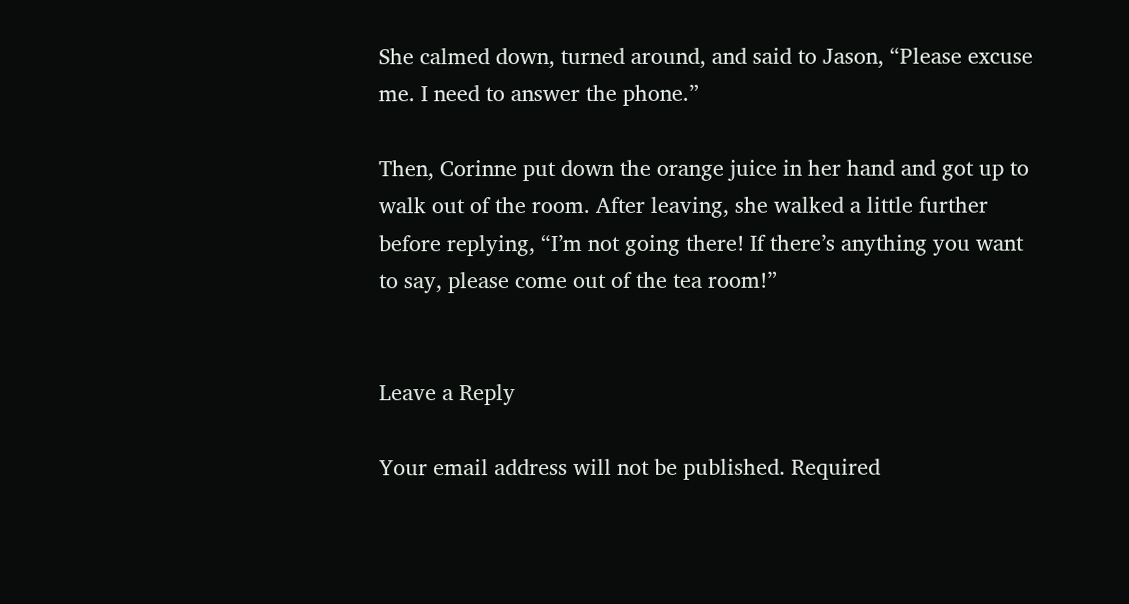She calmed down, turned around, and said to Jason, “Please excuse me. I need to answer the phone.”

Then, Corinne put down the orange juice in her hand and got up to walk out of the room. After leaving, she walked a little further before replying, “I’m not going there! If there’s anything you want to say, please come out of the tea room!”


Leave a Reply

Your email address will not be published. Required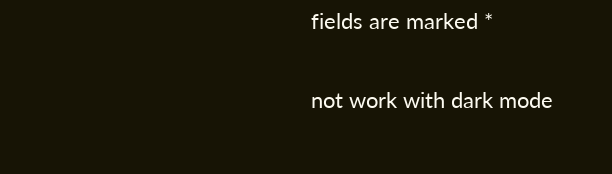fields are marked *


not work with dark mode